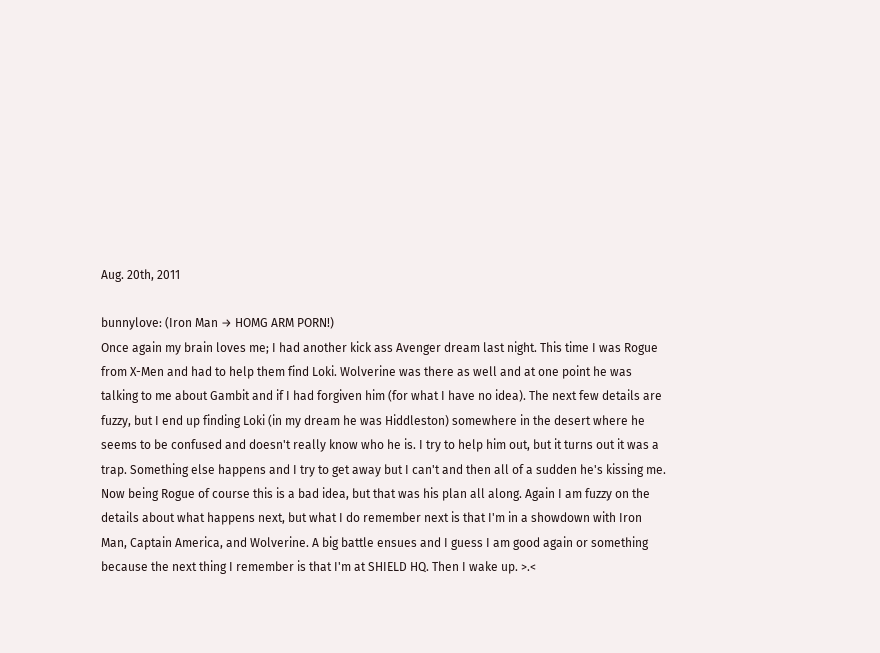Aug. 20th, 2011

bunnylove: (Iron Man → HOMG ARM PORN!)
Once again my brain loves me; I had another kick ass Avenger dream last night. This time I was Rogue from X-Men and had to help them find Loki. Wolverine was there as well and at one point he was talking to me about Gambit and if I had forgiven him (for what I have no idea). The next few details are fuzzy, but I end up finding Loki (in my dream he was Hiddleston) somewhere in the desert where he seems to be confused and doesn't really know who he is. I try to help him out, but it turns out it was a trap. Something else happens and I try to get away but I can't and then all of a sudden he's kissing me. Now being Rogue of course this is a bad idea, but that was his plan all along. Again I am fuzzy on the details about what happens next, but what I do remember next is that I'm in a showdown with Iron Man, Captain America, and Wolverine. A big battle ensues and I guess I am good again or something because the next thing I remember is that I'm at SHIELD HQ. Then I wake up. >.<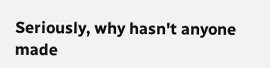Seriously, why hasn't anyone made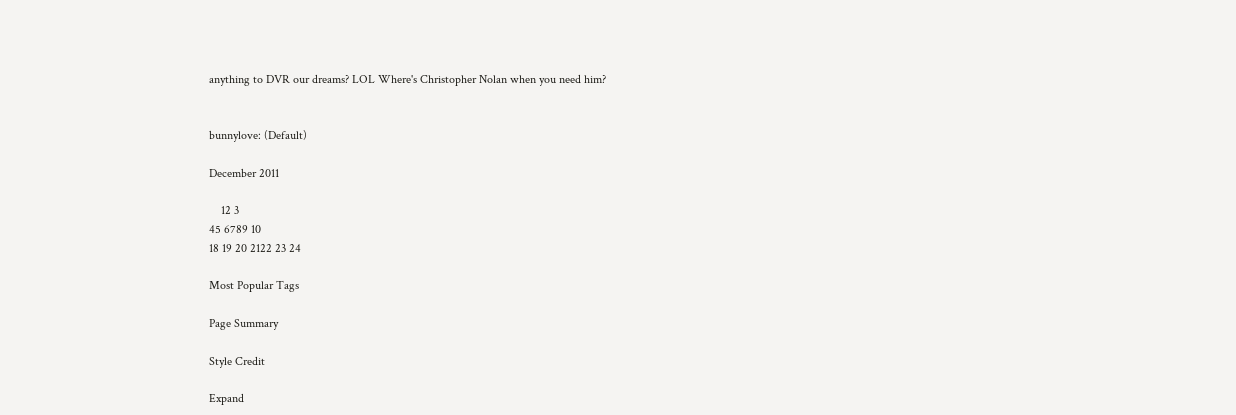anything to DVR our dreams? LOL Where's Christopher Nolan when you need him?


bunnylove: (Default)

December 2011

    12 3
45 6789 10
18 19 20 2122 23 24

Most Popular Tags

Page Summary

Style Credit

Expand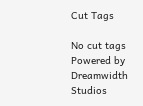Cut Tags

No cut tags
Powered by Dreamwidth Studios